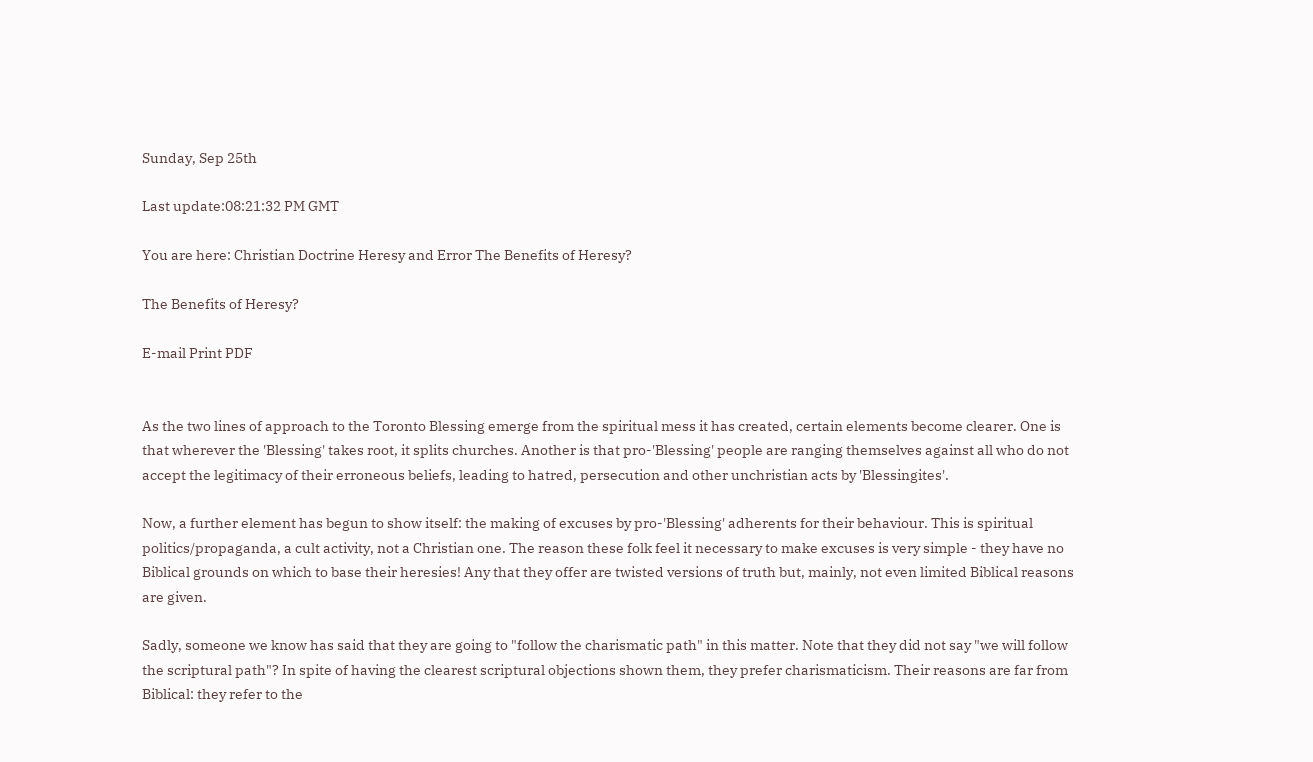Sunday, Sep 25th

Last update:08:21:32 PM GMT

You are here: Christian Doctrine Heresy and Error The Benefits of Heresy?

The Benefits of Heresy?

E-mail Print PDF


As the two lines of approach to the Toronto Blessing emerge from the spiritual mess it has created, certain elements become clearer. One is that wherever the 'Blessing' takes root, it splits churches. Another is that pro-'Blessing' people are ranging themselves against all who do not accept the legitimacy of their erroneous beliefs, leading to hatred, persecution and other unchristian acts by 'Blessingites'.

Now, a further element has begun to show itself: the making of excuses by pro-'Blessing' adherents for their behaviour. This is spiritual politics/propaganda, a cult activity, not a Christian one. The reason these folk feel it necessary to make excuses is very simple - they have no Biblical grounds on which to base their heresies! Any that they offer are twisted versions of truth but, mainly, not even limited Biblical reasons are given.

Sadly, someone we know has said that they are going to "follow the charismatic path" in this matter. Note that they did not say "we will follow the scriptural path"? In spite of having the clearest scriptural objections shown them, they prefer charismaticism. Their reasons are far from Biblical: they refer to the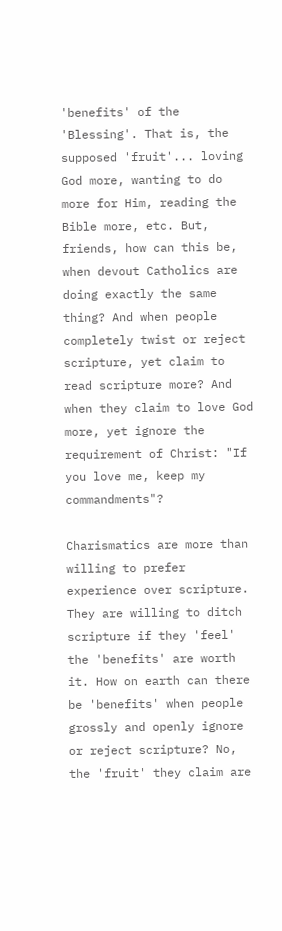'benefits' of the 'Blessing'. That is, the supposed 'fruit'... loving God more, wanting to do more for Him, reading the Bible more, etc. But, friends, how can this be, when devout Catholics are doing exactly the same thing? And when people completely twist or reject scripture, yet claim to read scripture more? And when they claim to love God more, yet ignore the requirement of Christ: "If you love me, keep my commandments"?

Charismatics are more than willing to prefer experience over scripture. They are willing to ditch scripture if they 'feel' the 'benefits' are worth it. How on earth can there be 'benefits' when people grossly and openly ignore or reject scripture? No, the 'fruit' they claim are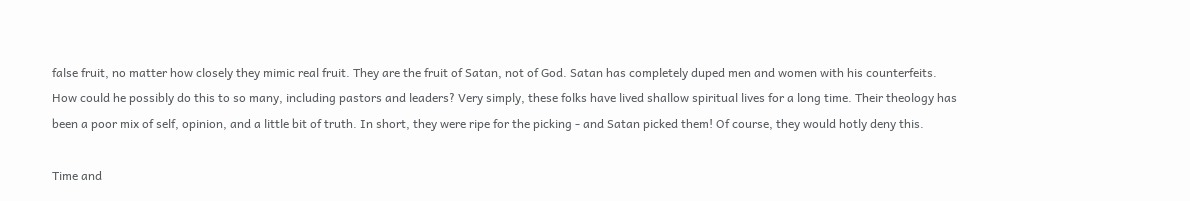false fruit, no matter how closely they mimic real fruit. They are the fruit of Satan, not of God. Satan has completely duped men and women with his counterfeits. How could he possibly do this to so many, including pastors and leaders? Very simply, these folks have lived shallow spiritual lives for a long time. Their theology has been a poor mix of self, opinion, and a little bit of truth. In short, they were ripe for the picking - and Satan picked them! Of course, they would hotly deny this.

Time and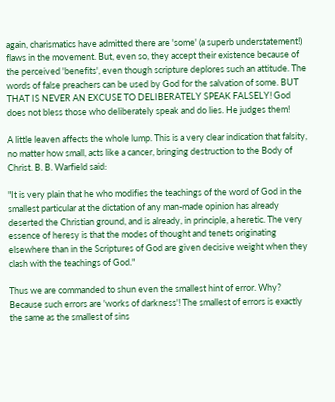again, charismatics have admitted there are 'some' (a superb understatement!) flaws in the movement. But, even so, they accept their existence because of the perceived 'benefits', even though scripture deplores such an attitude. The words of false preachers can be used by God for the salvation of some. BUT THAT IS NEVER AN EXCUSE TO DELIBERATELY SPEAK FALSELY! God does not bless those who deliberately speak and do lies. He judges them!

A little leaven affects the whole lump. This is a very clear indication that falsity, no matter how small, acts like a cancer, bringing destruction to the Body of Christ. B. B. Warfield said:

"It is very plain that he who modifies the teachings of the word of God in the smallest particular at the dictation of any man-made opinion has already deserted the Christian ground, and is already, in principle, a heretic. The very essence of heresy is that the modes of thought and tenets originating elsewhere than in the Scriptures of God are given decisive weight when they clash with the teachings of God."

Thus we are commanded to shun even the smallest hint of error. Why? Because such errors are 'works of darkness'! The smallest of errors is exactly the same as the smallest of sins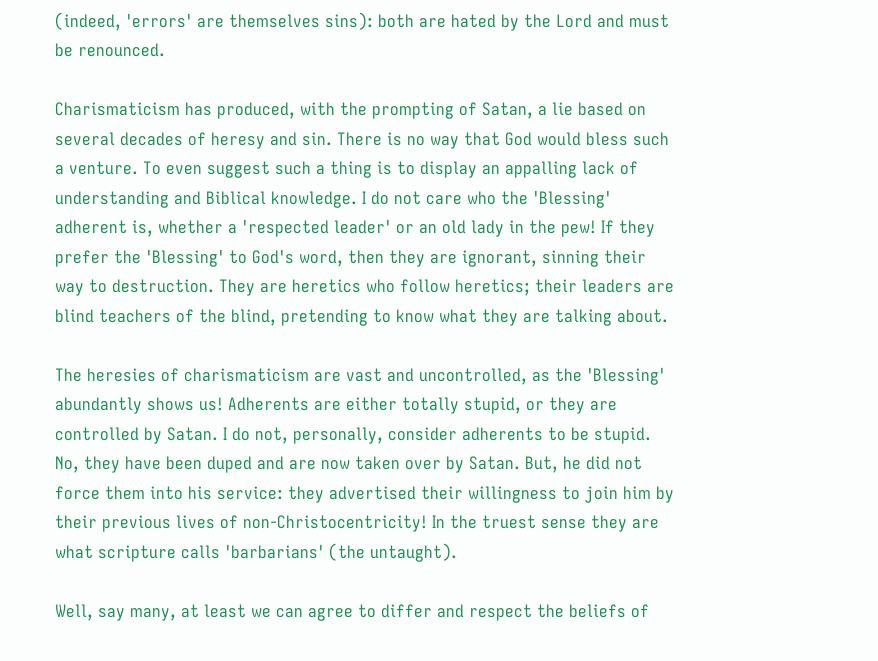(indeed, 'errors' are themselves sins): both are hated by the Lord and must be renounced.

Charismaticism has produced, with the prompting of Satan, a lie based on several decades of heresy and sin. There is no way that God would bless such a venture. To even suggest such a thing is to display an appalling lack of understanding and Biblical knowledge. I do not care who the 'Blessing' adherent is, whether a 'respected leader' or an old lady in the pew! If they prefer the 'Blessing' to God's word, then they are ignorant, sinning their way to destruction. They are heretics who follow heretics; their leaders are blind teachers of the blind, pretending to know what they are talking about.

The heresies of charismaticism are vast and uncontrolled, as the 'Blessing' abundantly shows us! Adherents are either totally stupid, or they are controlled by Satan. I do not, personally, consider adherents to be stupid. No, they have been duped and are now taken over by Satan. But, he did not force them into his service: they advertised their willingness to join him by their previous lives of non-Christocentricity! In the truest sense they are what scripture calls 'barbarians' (the untaught).

Well, say many, at least we can agree to differ and respect the beliefs of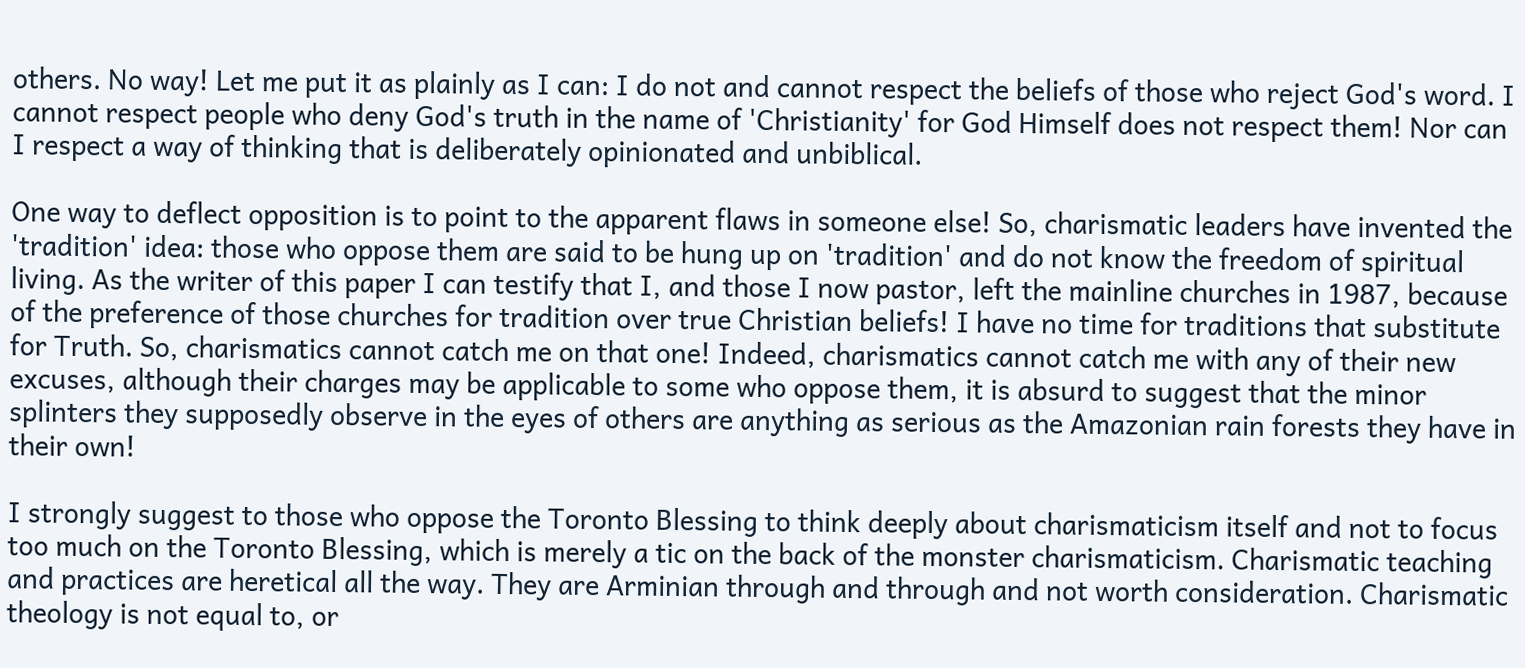others. No way! Let me put it as plainly as I can: I do not and cannot respect the beliefs of those who reject God's word. I cannot respect people who deny God's truth in the name of 'Christianity' for God Himself does not respect them! Nor can I respect a way of thinking that is deliberately opinionated and unbiblical.

One way to deflect opposition is to point to the apparent flaws in someone else! So, charismatic leaders have invented the 'tradition' idea: those who oppose them are said to be hung up on 'tradition' and do not know the freedom of spiritual living. As the writer of this paper I can testify that I, and those I now pastor, left the mainline churches in 1987, because of the preference of those churches for tradition over true Christian beliefs! I have no time for traditions that substitute for Truth. So, charismatics cannot catch me on that one! Indeed, charismatics cannot catch me with any of their new excuses, although their charges may be applicable to some who oppose them, it is absurd to suggest that the minor splinters they supposedly observe in the eyes of others are anything as serious as the Amazonian rain forests they have in their own!

I strongly suggest to those who oppose the Toronto Blessing to think deeply about charismaticism itself and not to focus too much on the Toronto Blessing, which is merely a tic on the back of the monster charismaticism. Charismatic teaching and practices are heretical all the way. They are Arminian through and through and not worth consideration. Charismatic theology is not equal to, or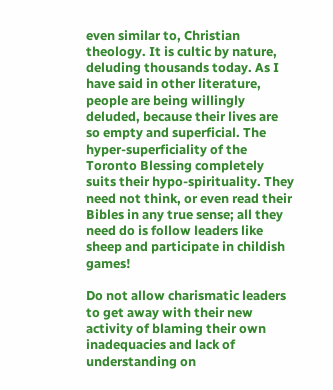even similar to, Christian theology. It is cultic by nature, deluding thousands today. As I have said in other literature, people are being willingly deluded, because their lives are so empty and superficial. The hyper-superficiality of the Toronto Blessing completely suits their hypo-spirituality. They need not think, or even read their Bibles in any true sense; all they need do is follow leaders like sheep and participate in childish games!

Do not allow charismatic leaders to get away with their new activity of blaming their own inadequacies and lack of understanding on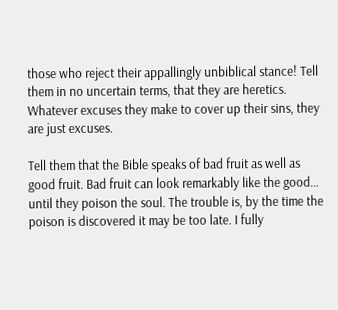those who reject their appallingly unbiblical stance! Tell them in no uncertain terms, that they are heretics. Whatever excuses they make to cover up their sins, they are just excuses.

Tell them that the Bible speaks of bad fruit as well as good fruit. Bad fruit can look remarkably like the good… until they poison the soul. The trouble is, by the time the poison is discovered it may be too late. I fully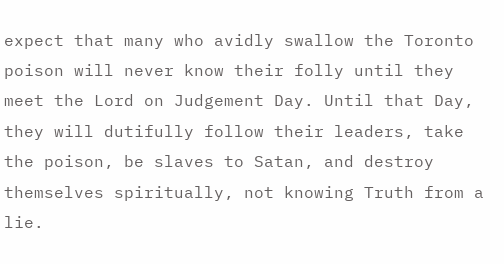expect that many who avidly swallow the Toronto poison will never know their folly until they meet the Lord on Judgement Day. Until that Day, they will dutifully follow their leaders, take the poison, be slaves to Satan, and destroy themselves spiritually, not knowing Truth from a lie.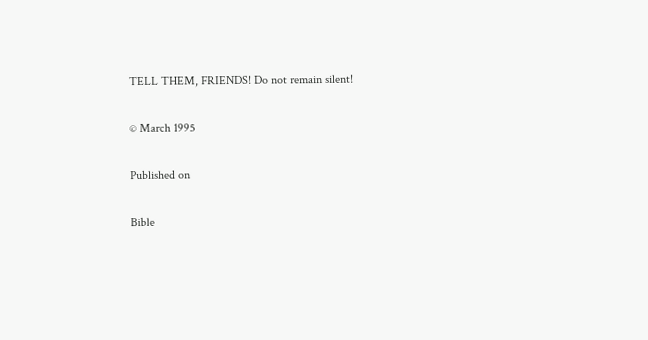TELL THEM, FRIENDS! Do not remain silent!

© March 1995

Published on

Bible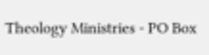Theology Ministries - PO Box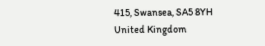415, Swansea, SA5 8YH
United Kingdom